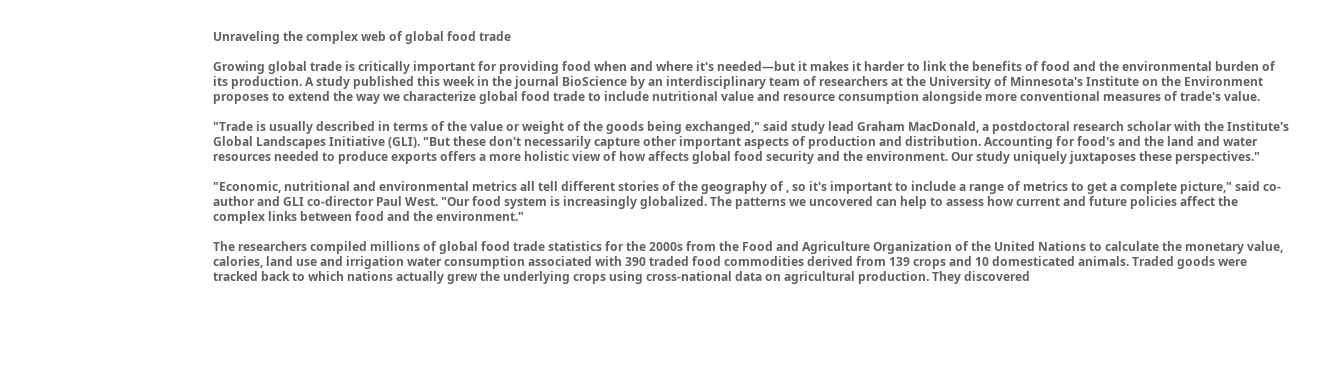Unraveling the complex web of global food trade

Growing global trade is critically important for providing food when and where it's needed—but it makes it harder to link the benefits of food and the environmental burden of its production. A study published this week in the journal BioScience by an interdisciplinary team of researchers at the University of Minnesota's Institute on the Environment proposes to extend the way we characterize global food trade to include nutritional value and resource consumption alongside more conventional measures of trade's value.

"Trade is usually described in terms of the value or weight of the goods being exchanged," said study lead Graham MacDonald, a postdoctoral research scholar with the Institute's Global Landscapes Initiative (GLI). "But these don't necessarily capture other important aspects of production and distribution. Accounting for food's and the land and water resources needed to produce exports offers a more holistic view of how affects global food security and the environment. Our study uniquely juxtaposes these perspectives."

"Economic, nutritional and environmental metrics all tell different stories of the geography of , so it's important to include a range of metrics to get a complete picture," said co-author and GLI co-director Paul West. "Our food system is increasingly globalized. The patterns we uncovered can help to assess how current and future policies affect the complex links between food and the environment."

The researchers compiled millions of global food trade statistics for the 2000s from the Food and Agriculture Organization of the United Nations to calculate the monetary value, calories, land use and irrigation water consumption associated with 390 traded food commodities derived from 139 crops and 10 domesticated animals. Traded goods were tracked back to which nations actually grew the underlying crops using cross-national data on agricultural production. They discovered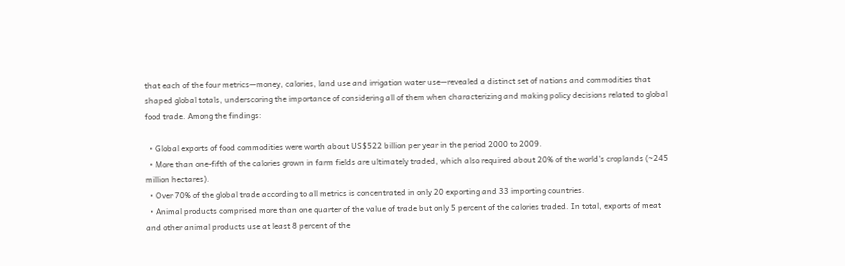that each of the four metrics—money, calories, land use and irrigation water use—revealed a distinct set of nations and commodities that shaped global totals, underscoring the importance of considering all of them when characterizing and making policy decisions related to global food trade. Among the findings:

  • Global exports of food commodities were worth about US$522 billion per year in the period 2000 to 2009.
  • More than one-fifth of the calories grown in farm fields are ultimately traded, which also required about 20% of the world's croplands (~245 million hectares).
  • Over 70% of the global trade according to all metrics is concentrated in only 20 exporting and 33 importing countries.
  • Animal products comprised more than one quarter of the value of trade but only 5 percent of the calories traded. In total, exports of meat and other animal products use at least 8 percent of the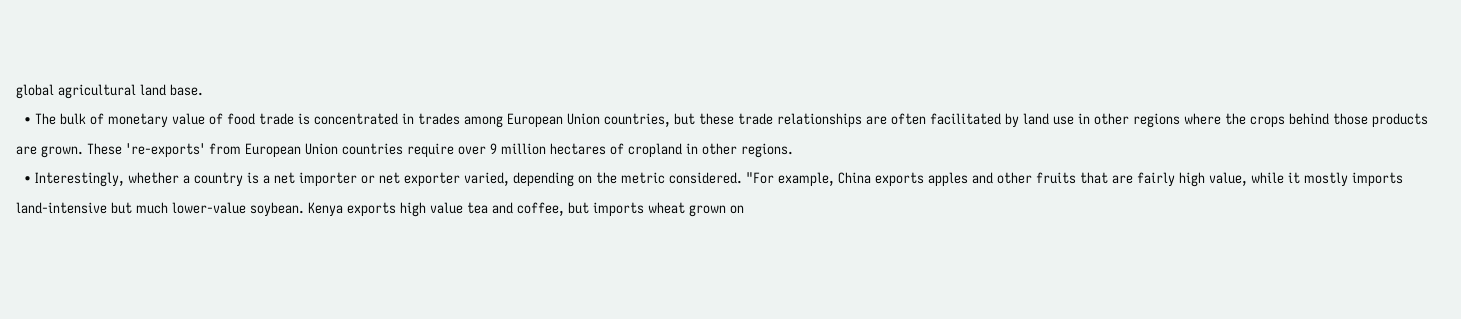global agricultural land base.
  • The bulk of monetary value of food trade is concentrated in trades among European Union countries, but these trade relationships are often facilitated by land use in other regions where the crops behind those products are grown. These 're-exports' from European Union countries require over 9 million hectares of cropland in other regions.
  • Interestingly, whether a country is a net importer or net exporter varied, depending on the metric considered. "For example, China exports apples and other fruits that are fairly high value, while it mostly imports land-intensive but much lower-value soybean. Kenya exports high value tea and coffee, but imports wheat grown on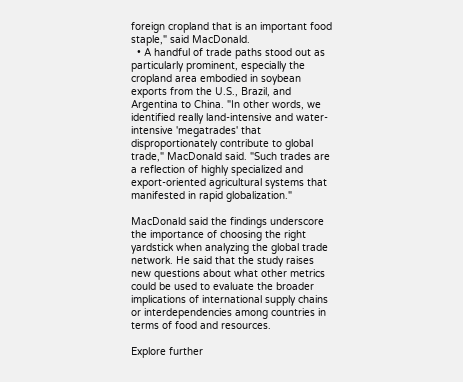foreign cropland that is an important food staple," said MacDonald.
  • A handful of trade paths stood out as particularly prominent, especially the cropland area embodied in soybean exports from the U.S., Brazil, and Argentina to China. "In other words, we identified really land-intensive and water-intensive 'megatrades' that disproportionately contribute to global trade," MacDonald said. "Such trades are a reflection of highly specialized and export-oriented agricultural systems that manifested in rapid globalization."

MacDonald said the findings underscore the importance of choosing the right yardstick when analyzing the global trade network. He said that the study raises new questions about what other metrics could be used to evaluate the broader implications of international supply chains or interdependencies among countries in terms of food and resources.

Explore further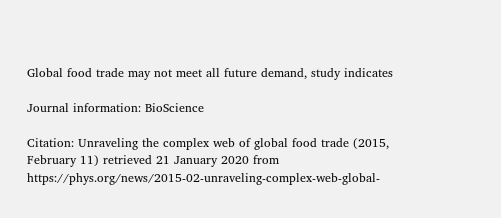Global food trade may not meet all future demand, study indicates

Journal information: BioScience

Citation: Unraveling the complex web of global food trade (2015, February 11) retrieved 21 January 2020 from https://phys.org/news/2015-02-unraveling-complex-web-global-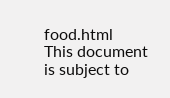food.html
This document is subject to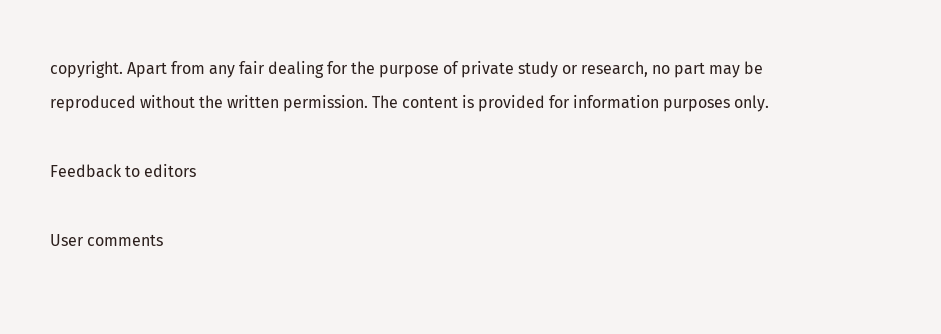copyright. Apart from any fair dealing for the purpose of private study or research, no part may be reproduced without the written permission. The content is provided for information purposes only.

Feedback to editors

User comments